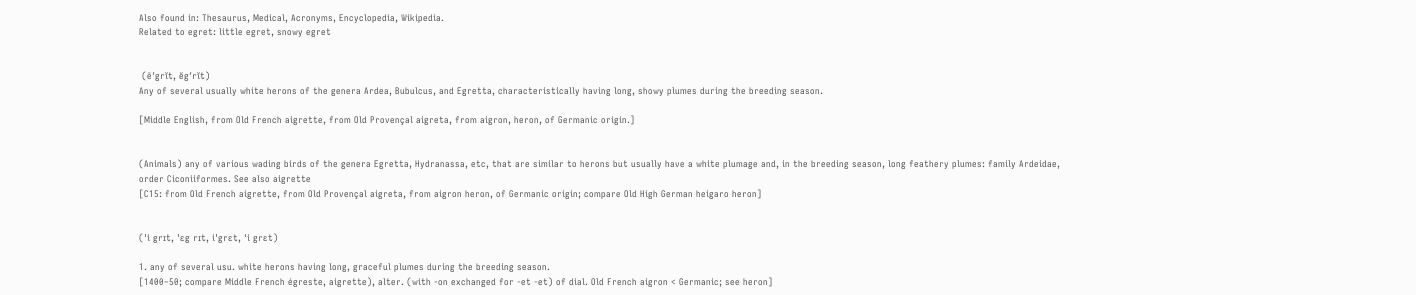Also found in: Thesaurus, Medical, Acronyms, Encyclopedia, Wikipedia.
Related to egret: little egret, snowy egret


 (ē′grĭt, ĕg′rĭt)
Any of several usually white herons of the genera Ardea, Bubulcus, and Egretta, characteristically having long, showy plumes during the breeding season.

[Middle English, from Old French aigrette, from Old Provençal aigreta, from aigron, heron, of Germanic origin.]


(Animals) any of various wading birds of the genera Egretta, Hydranassa, etc, that are similar to herons but usually have a white plumage and, in the breeding season, long feathery plumes: family Ardeidae, order Ciconiiformes. See also aigrette
[C15: from Old French aigrette, from Old Provençal aigreta, from aigron heron, of Germanic origin; compare Old High German heigaro heron]


(ˈi grɪt, ˈɛg rɪt, iˈgrɛt, ˈi grɛt)

1. any of several usu. white herons having long, graceful plumes during the breeding season.
[1400–50; compare Middle French égreste, aigrette), alter. (with -on exchanged for -et -et) of dial. Old French aigron < Germanic; see heron]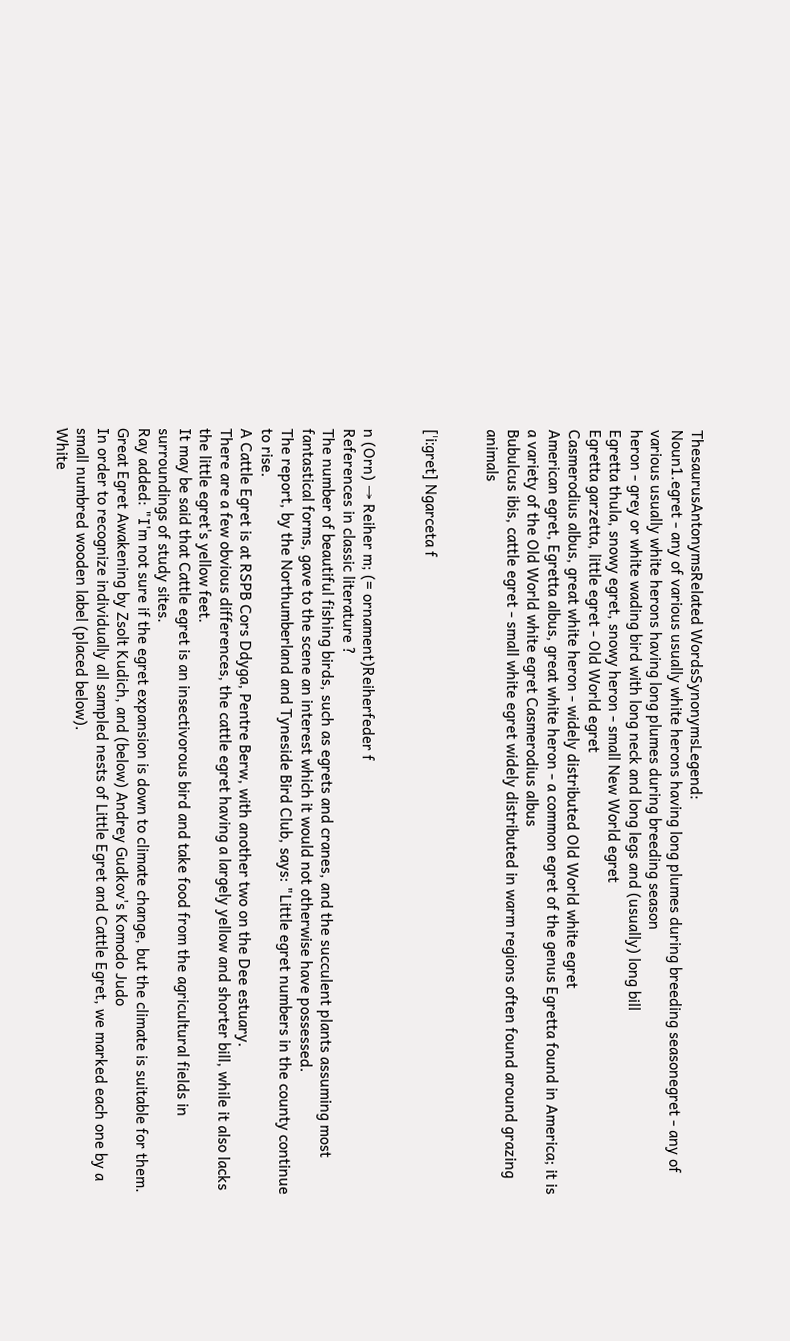ThesaurusAntonymsRelated WordsSynonymsLegend:
Noun1.egret - any of various usually white herons having long plumes during breeding seasonegret - any of various usually white herons having long plumes during breeding season
heron - grey or white wading bird with long neck and long legs and (usually) long bill
Egretta thula, snowy egret, snowy heron - small New World egret
Egretta garzetta, little egret - Old World egret
Casmerodius albus, great white heron - widely distributed Old World white egret
American egret, Egretta albus, great white heron - a common egret of the genus Egretta found in America; it is a variety of the Old World white egret Casmerodius albus
Bubulcus ibis, cattle egret - small white egret widely distributed in warm regions often found around grazing animals


[ˈiːgret] Ngarceta f


n (Orn) → Reiher m; (= ornament)Reiherfeder f
References in classic literature ?
The number of beautiful fishing birds, such as egrets and cranes, and the succulent plants assuming most fantastical forms, gave to the scene an interest which it would not otherwise have possessed.
The report, by the Northumberland and Tyneside Bird Club, says: "Little egret numbers in the county continue to rise.
A Cattle Egret is at RSPB Cors Ddyga, Pentre Berw, with another two on the Dee estuary.
There are a few obvious differences, the cattle egret having a largely yellow and shorter bill, while it also lacks the little egret's yellow feet.
It may be said that Cattle egret is an insectivorous bird and take food from the agricultural fields in surroundings of study sites.
Ray added: "I'm not sure if the egret expansion is down to climate change, but the climate is suitable for them.
Great Egret Awakening by Zsolt Kudich, and (below) Andrey Gudkov's Komodo Judo
In order to recognize individually all sampled nests of Little Egret and Cattle Egret, we marked each one by a small numbred wooden label (placed below).
White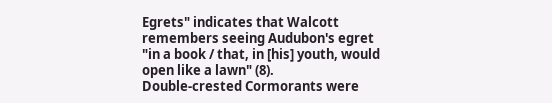Egrets" indicates that Walcott remembers seeing Audubon's egret "in a book / that, in [his] youth, would open like a lawn" (8).
Double-crested Cormorants were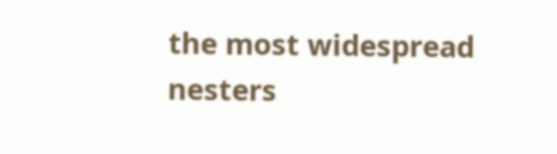the most widespread nesters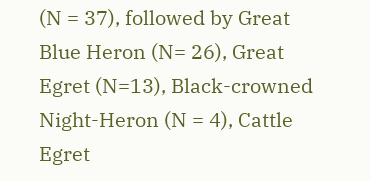(N = 37), followed by Great Blue Heron (N= 26), Great Egret (N=13), Black-crowned Night-Heron (N = 4), Cattle Egret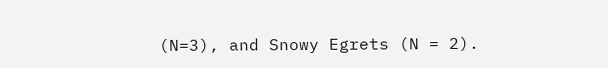(N=3), and Snowy Egrets (N = 2).